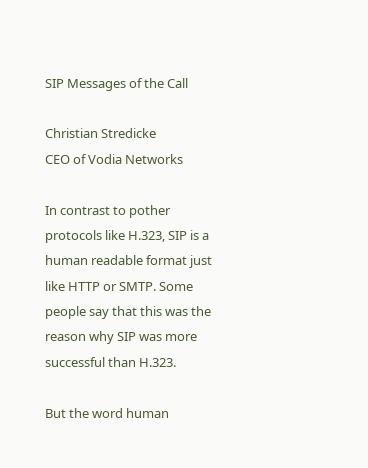SIP Messages of the Call

Christian Stredicke
CEO of Vodia Networks

In contrast to pother protocols like H.323, SIP is a human readable format just like HTTP or SMTP. Some people say that this was the reason why SIP was more successful than H.323.

But the word human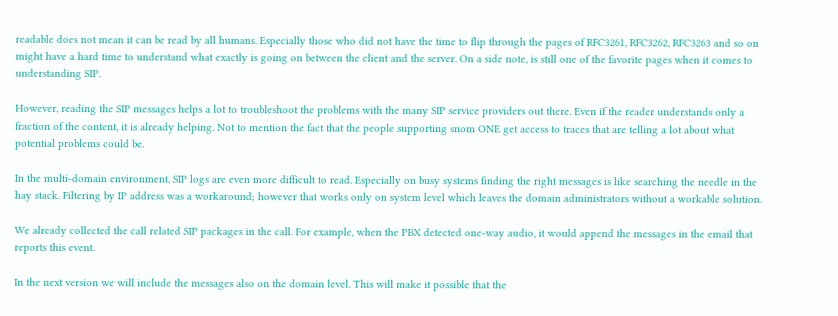readable does not mean it can be read by all humans. Especially those who did not have the time to flip through the pages of RFC3261, RFC3262, RFC3263 and so on might have a hard time to understand what exactly is going on between the client and the server. On a side note, is still one of the favorite pages when it comes to understanding SIP.

However, reading the SIP messages helps a lot to troubleshoot the problems with the many SIP service providers out there. Even if the reader understands only a fraction of the content, it is already helping. Not to mention the fact that the people supporting snom ONE get access to traces that are telling a lot about what potential problems could be.

In the multi-domain environment, SIP logs are even more difficult to read. Especially on busy systems finding the right messages is like searching the needle in the hay stack. Filtering by IP address was a workaround; however that works only on system level which leaves the domain administrators without a workable solution.

We already collected the call related SIP packages in the call. For example, when the PBX detected one-way audio, it would append the messages in the email that reports this event.

In the next version we will include the messages also on the domain level. This will make it possible that the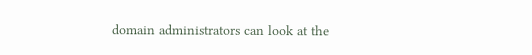domain administrators can look at the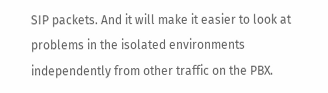SIP packets. And it will make it easier to look at problems in the isolated environments independently from other traffic on the PBX.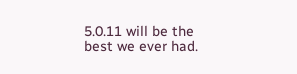5.0.11 will be the best we ever had.